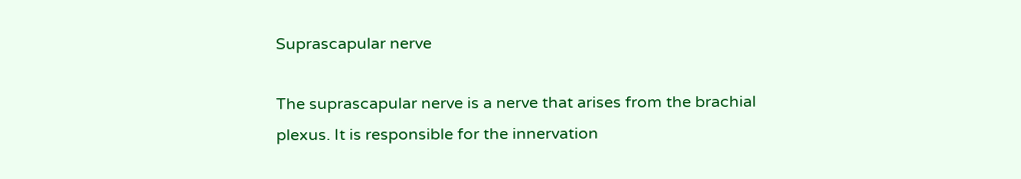Suprascapular nerve

The suprascapular nerve is a nerve that arises from the brachial plexus. It is responsible for the innervation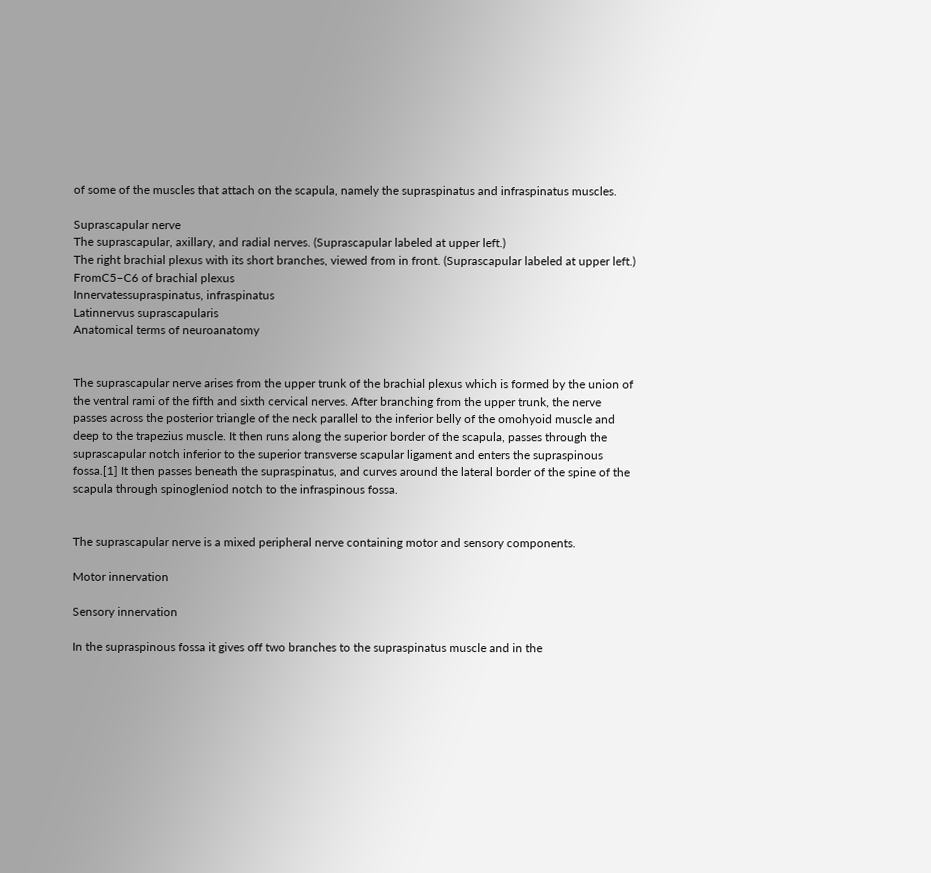of some of the muscles that attach on the scapula, namely the supraspinatus and infraspinatus muscles.

Suprascapular nerve
The suprascapular, axillary, and radial nerves. (Suprascapular labeled at upper left.)
The right brachial plexus with its short branches, viewed from in front. (Suprascapular labeled at upper left.)
FromC5–C6 of brachial plexus
Innervatessupraspinatus, infraspinatus
Latinnervus suprascapularis
Anatomical terms of neuroanatomy


The suprascapular nerve arises from the upper trunk of the brachial plexus which is formed by the union of the ventral rami of the fifth and sixth cervical nerves. After branching from the upper trunk, the nerve passes across the posterior triangle of the neck parallel to the inferior belly of the omohyoid muscle and deep to the trapezius muscle. It then runs along the superior border of the scapula, passes through the suprascapular notch inferior to the superior transverse scapular ligament and enters the supraspinous fossa.[1] It then passes beneath the supraspinatus, and curves around the lateral border of the spine of the scapula through spinogleniod notch to the infraspinous fossa.


The suprascapular nerve is a mixed peripheral nerve containing motor and sensory components.

Motor innervation

Sensory innervation

In the supraspinous fossa it gives off two branches to the supraspinatus muscle and in the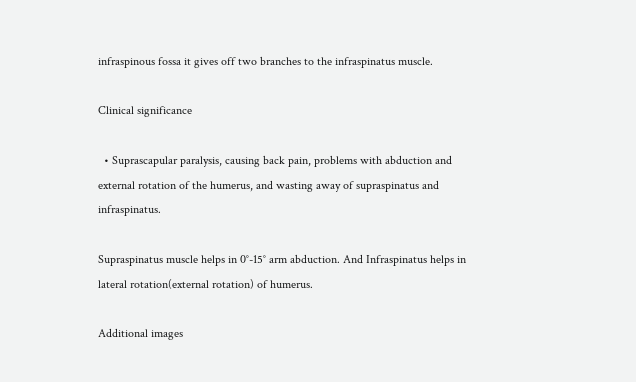infraspinous fossa it gives off two branches to the infraspinatus muscle.

Clinical significance

  • Suprascapular paralysis, causing back pain, problems with abduction and external rotation of the humerus, and wasting away of supraspinatus and infraspinatus.

Supraspinatus muscle helps in 0°-15° arm abduction. And Infraspinatus helps in lateral rotation(external rotation) of humerus.

Additional images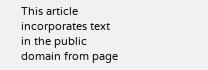This article incorporates text in the public domain from page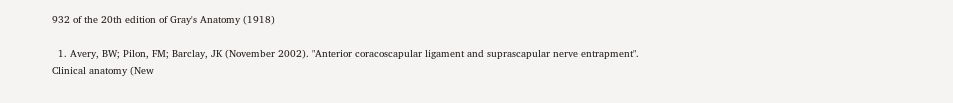932 of the 20th edition of Gray's Anatomy (1918)

  1. Avery, BW; Pilon, FM; Barclay, JK (November 2002). "Anterior coracoscapular ligament and suprascapular nerve entrapment". Clinical anatomy (New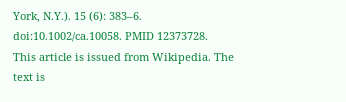York, N.Y.). 15 (6): 383–6. doi:10.1002/ca.10058. PMID 12373728.
This article is issued from Wikipedia. The text is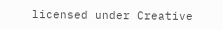licensed under Creative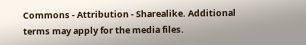Commons - Attribution - Sharealike. Additional terms may apply for the media files.